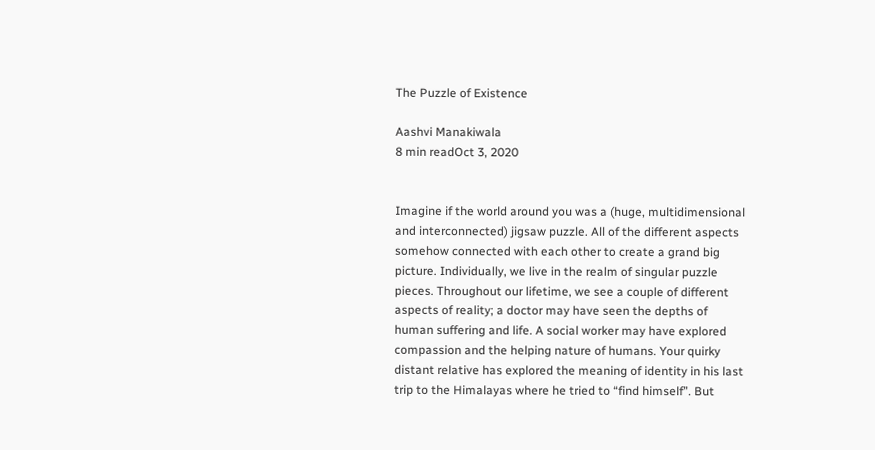The Puzzle of Existence

Aashvi Manakiwala
8 min readOct 3, 2020


Imagine if the world around you was a (huge, multidimensional and interconnected) jigsaw puzzle. All of the different aspects somehow connected with each other to create a grand big picture. Individually, we live in the realm of singular puzzle pieces. Throughout our lifetime, we see a couple of different aspects of reality; a doctor may have seen the depths of human suffering and life. A social worker may have explored compassion and the helping nature of humans. Your quirky distant relative has explored the meaning of identity in his last trip to the Himalayas where he tried to “find himself”. But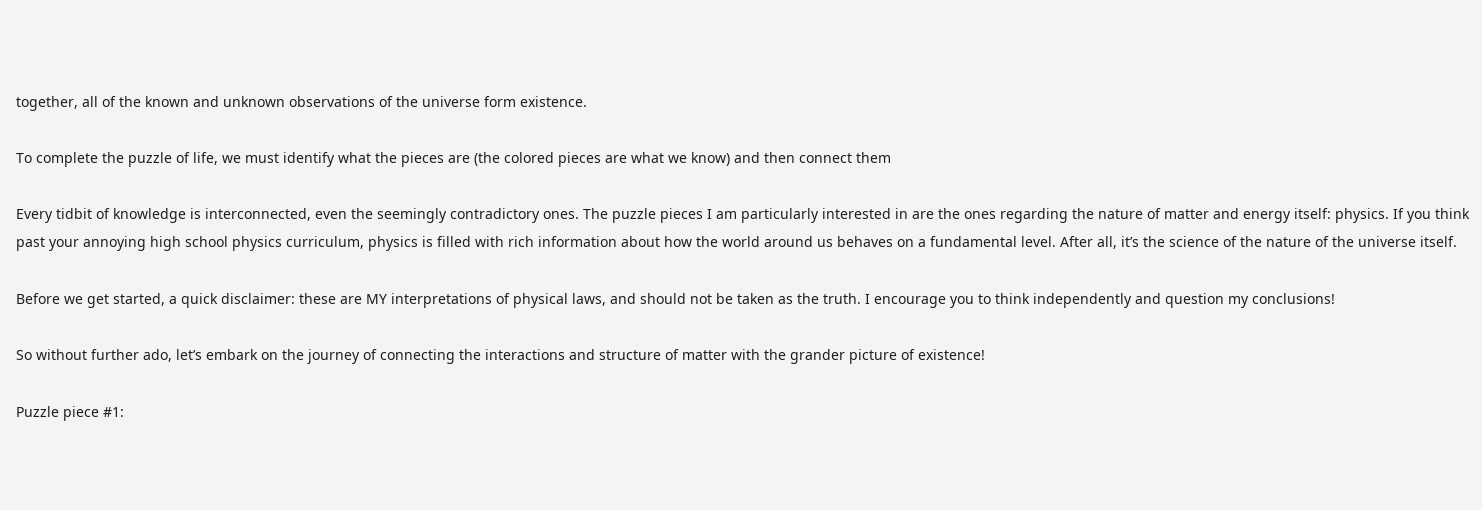together, all of the known and unknown observations of the universe form existence.

To complete the puzzle of life, we must identify what the pieces are (the colored pieces are what we know) and then connect them

Every tidbit of knowledge is interconnected, even the seemingly contradictory ones. The puzzle pieces I am particularly interested in are the ones regarding the nature of matter and energy itself: physics. If you think past your annoying high school physics curriculum, physics is filled with rich information about how the world around us behaves on a fundamental level. After all, it’s the science of the nature of the universe itself.

Before we get started, a quick disclaimer: these are MY interpretations of physical laws, and should not be taken as the truth. I encourage you to think independently and question my conclusions!

So without further ado, let’s embark on the journey of connecting the interactions and structure of matter with the grander picture of existence!

Puzzle piece #1: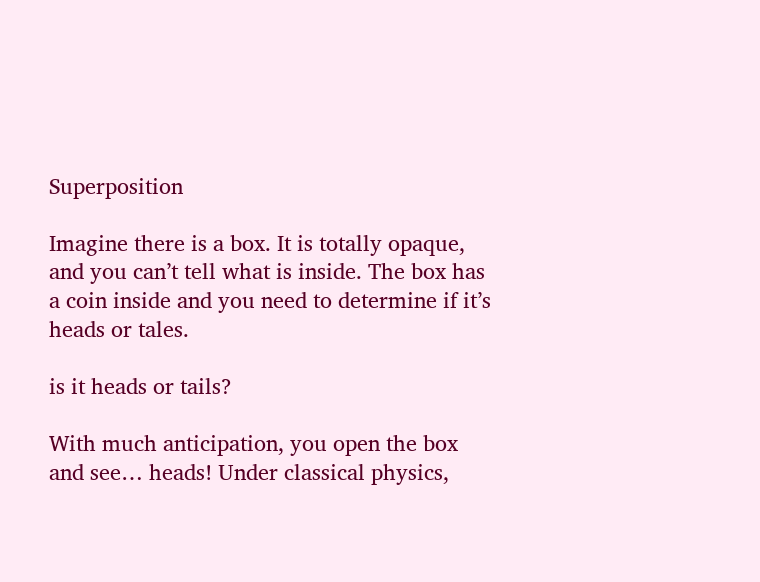Superposition

Imagine there is a box. It is totally opaque, and you can’t tell what is inside. The box has a coin inside and you need to determine if it’s heads or tales.

is it heads or tails?

With much anticipation, you open the box and see… heads! Under classical physics,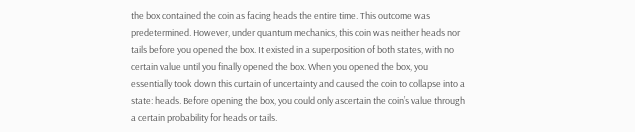the box contained the coin as facing heads the entire time. This outcome was predetermined. However, under quantum mechanics, this coin was neither heads nor tails before you opened the box. It existed in a superposition of both states, with no certain value until you finally opened the box. When you opened the box, you essentially took down this curtain of uncertainty and caused the coin to collapse into a state: heads. Before opening the box, you could only ascertain the coin’s value through a certain probability for heads or tails.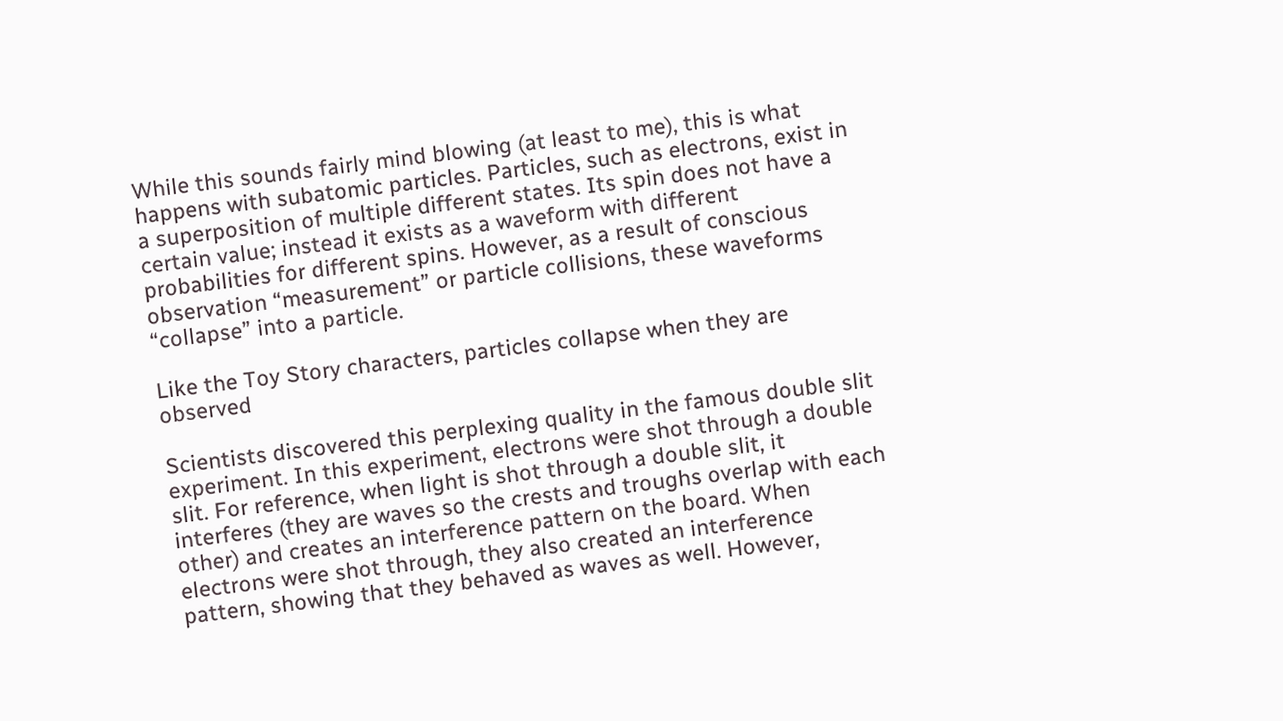While this sounds fairly mind blowing (at least to me), this is what happens with subatomic particles. Particles, such as electrons, exist in a superposition of multiple different states. Its spin does not have a certain value; instead it exists as a waveform with different probabilities for different spins. However, as a result of conscious observation “measurement” or particle collisions, these waveforms “collapse” into a particle.

Like the Toy Story characters, particles collapse when they are observed

Scientists discovered this perplexing quality in the famous double slit experiment. In this experiment, electrons were shot through a double slit. For reference, when light is shot through a double slit, it interferes (they are waves so the crests and troughs overlap with each other) and creates an interference pattern on the board. When electrons were shot through, they also created an interference pattern, showing that they behaved as waves as well. However,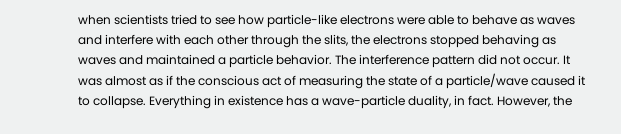when scientists tried to see how particle-like electrons were able to behave as waves and interfere with each other through the slits, the electrons stopped behaving as waves and maintained a particle behavior. The interference pattern did not occur. It was almost as if the conscious act of measuring the state of a particle/wave caused it to collapse. Everything in existence has a wave-particle duality, in fact. However, the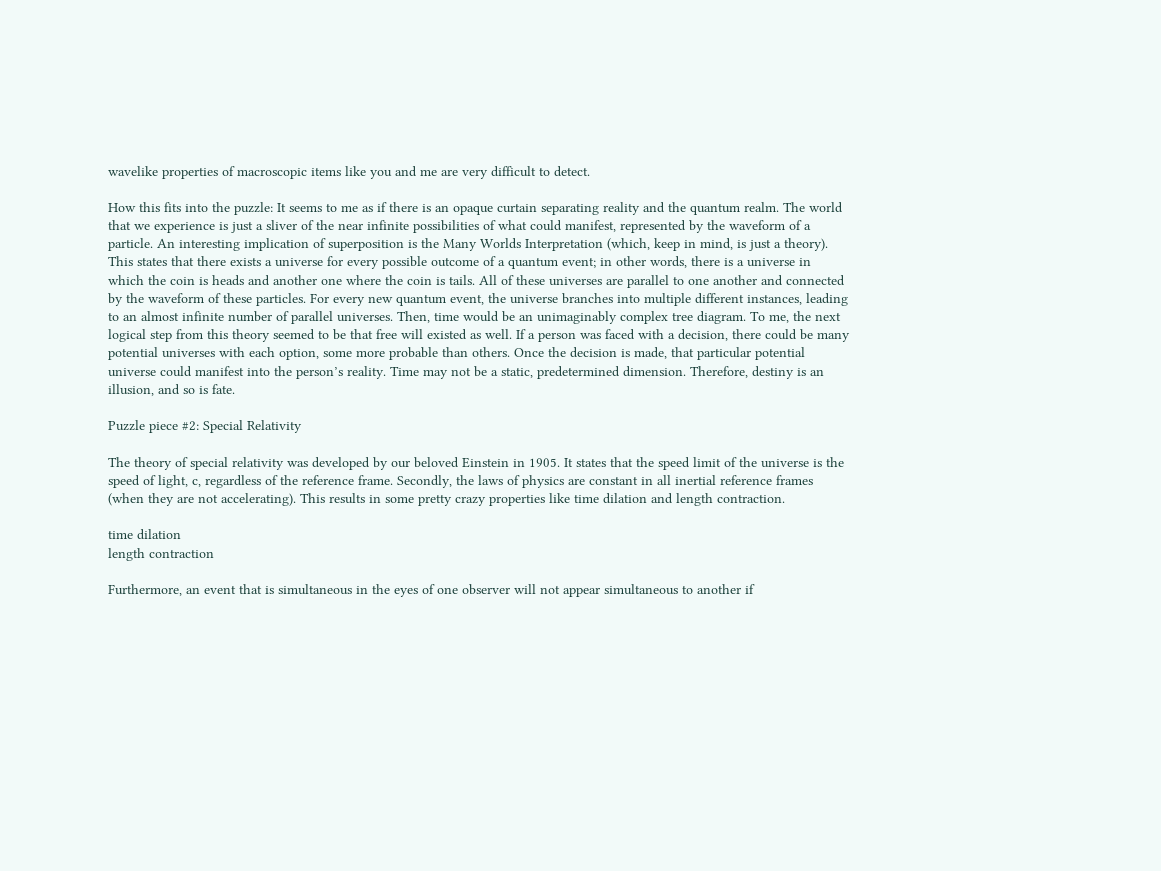wavelike properties of macroscopic items like you and me are very difficult to detect.

How this fits into the puzzle: It seems to me as if there is an opaque curtain separating reality and the quantum realm. The world that we experience is just a sliver of the near infinite possibilities of what could manifest, represented by the waveform of a particle. An interesting implication of superposition is the Many Worlds Interpretation (which, keep in mind, is just a theory). This states that there exists a universe for every possible outcome of a quantum event; in other words, there is a universe in which the coin is heads and another one where the coin is tails. All of these universes are parallel to one another and connected by the waveform of these particles. For every new quantum event, the universe branches into multiple different instances, leading to an almost infinite number of parallel universes. Then, time would be an unimaginably complex tree diagram. To me, the next logical step from this theory seemed to be that free will existed as well. If a person was faced with a decision, there could be many potential universes with each option, some more probable than others. Once the decision is made, that particular potential universe could manifest into the person’s reality. Time may not be a static, predetermined dimension. Therefore, destiny is an illusion, and so is fate.

Puzzle piece #2: Special Relativity

The theory of special relativity was developed by our beloved Einstein in 1905. It states that the speed limit of the universe is the speed of light, c, regardless of the reference frame. Secondly, the laws of physics are constant in all inertial reference frames (when they are not accelerating). This results in some pretty crazy properties like time dilation and length contraction.

time dilation
length contraction

Furthermore, an event that is simultaneous in the eyes of one observer will not appear simultaneous to another if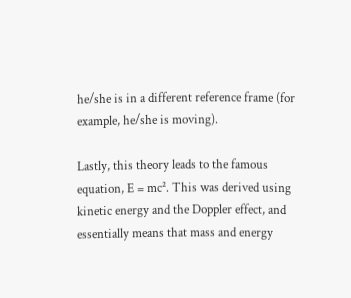he/she is in a different reference frame (for example, he/she is moving).

Lastly, this theory leads to the famous equation, E = mc². This was derived using kinetic energy and the Doppler effect, and essentially means that mass and energy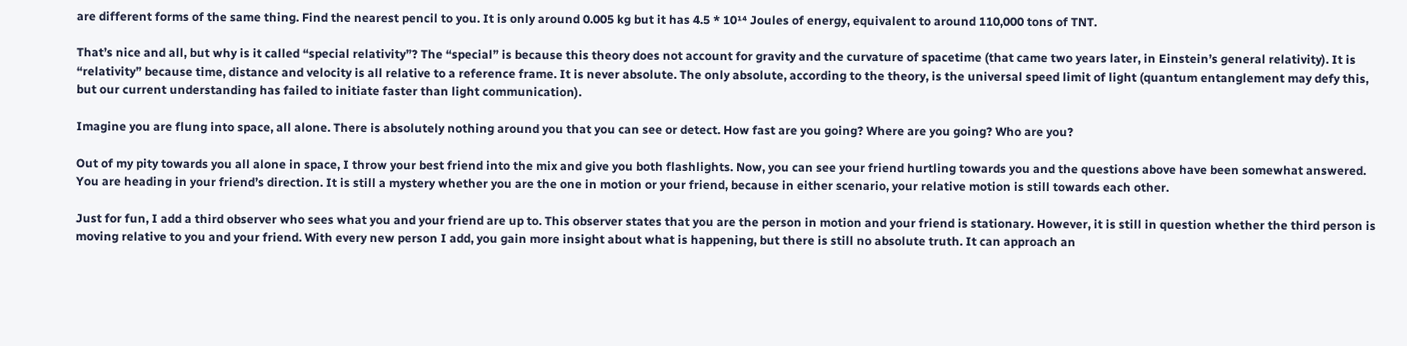are different forms of the same thing. Find the nearest pencil to you. It is only around 0.005 kg but it has 4.5 * 10¹⁴ Joules of energy, equivalent to around 110,000 tons of TNT.

That’s nice and all, but why is it called “special relativity”? The “special” is because this theory does not account for gravity and the curvature of spacetime (that came two years later, in Einstein’s general relativity). It is “relativity” because time, distance and velocity is all relative to a reference frame. It is never absolute. The only absolute, according to the theory, is the universal speed limit of light (quantum entanglement may defy this, but our current understanding has failed to initiate faster than light communication).

Imagine you are flung into space, all alone. There is absolutely nothing around you that you can see or detect. How fast are you going? Where are you going? Who are you?

Out of my pity towards you all alone in space, I throw your best friend into the mix and give you both flashlights. Now, you can see your friend hurtling towards you and the questions above have been somewhat answered. You are heading in your friend’s direction. It is still a mystery whether you are the one in motion or your friend, because in either scenario, your relative motion is still towards each other.

Just for fun, I add a third observer who sees what you and your friend are up to. This observer states that you are the person in motion and your friend is stationary. However, it is still in question whether the third person is moving relative to you and your friend. With every new person I add, you gain more insight about what is happening, but there is still no absolute truth. It can approach an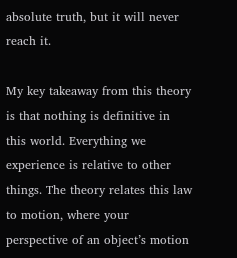absolute truth, but it will never reach it.

My key takeaway from this theory is that nothing is definitive in this world. Everything we experience is relative to other things. The theory relates this law to motion, where your perspective of an object’s motion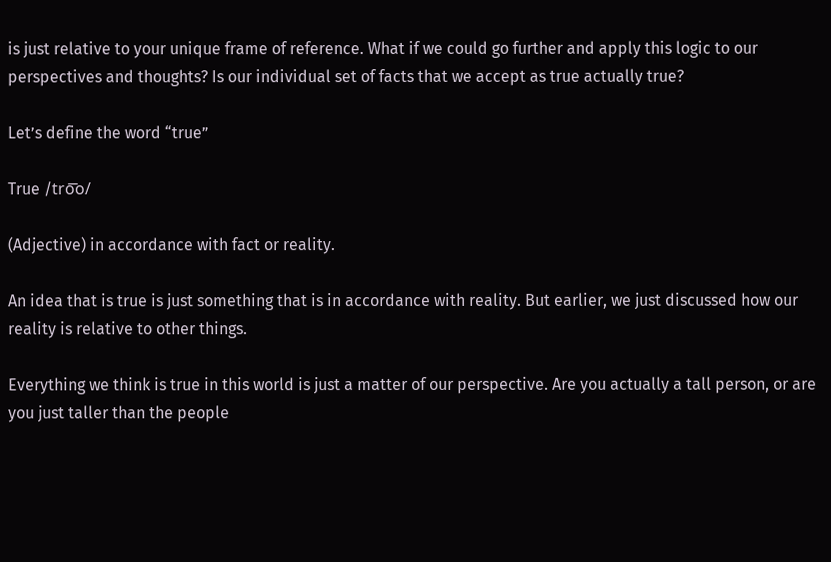is just relative to your unique frame of reference. What if we could go further and apply this logic to our perspectives and thoughts? Is our individual set of facts that we accept as true actually true?

Let’s define the word “true”

True /tro͞o/

(Adjective) in accordance with fact or reality.

An idea that is true is just something that is in accordance with reality. But earlier, we just discussed how our reality is relative to other things.

Everything we think is true in this world is just a matter of our perspective. Are you actually a tall person, or are you just taller than the people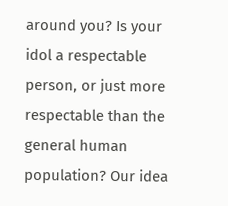around you? Is your idol a respectable person, or just more respectable than the general human population? Our idea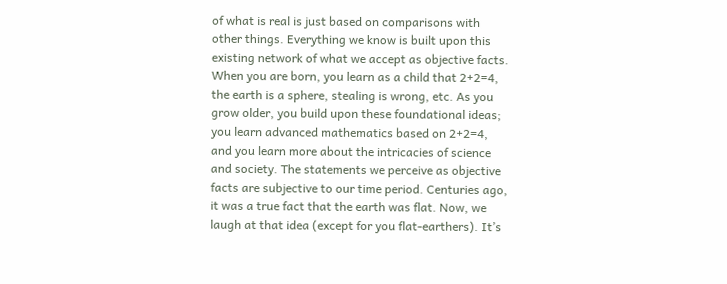of what is real is just based on comparisons with other things. Everything we know is built upon this existing network of what we accept as objective facts. When you are born, you learn as a child that 2+2=4, the earth is a sphere, stealing is wrong, etc. As you grow older, you build upon these foundational ideas; you learn advanced mathematics based on 2+2=4, and you learn more about the intricacies of science and society. The statements we perceive as objective facts are subjective to our time period. Centuries ago, it was a true fact that the earth was flat. Now, we laugh at that idea (except for you flat-earthers). It’s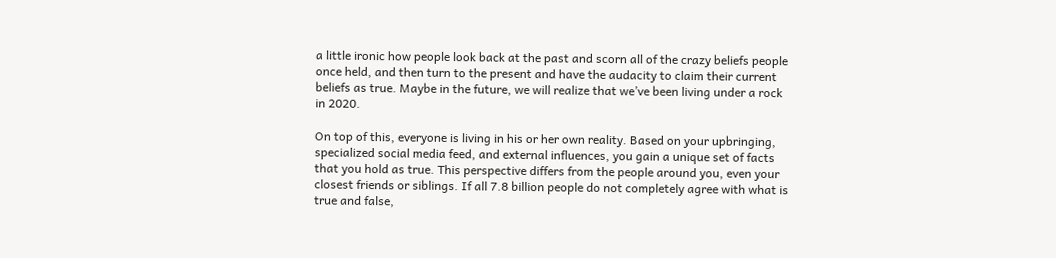a little ironic how people look back at the past and scorn all of the crazy beliefs people once held, and then turn to the present and have the audacity to claim their current beliefs as true. Maybe in the future, we will realize that we’ve been living under a rock in 2020.

On top of this, everyone is living in his or her own reality. Based on your upbringing, specialized social media feed, and external influences, you gain a unique set of facts that you hold as true. This perspective differs from the people around you, even your closest friends or siblings. If all 7.8 billion people do not completely agree with what is true and false,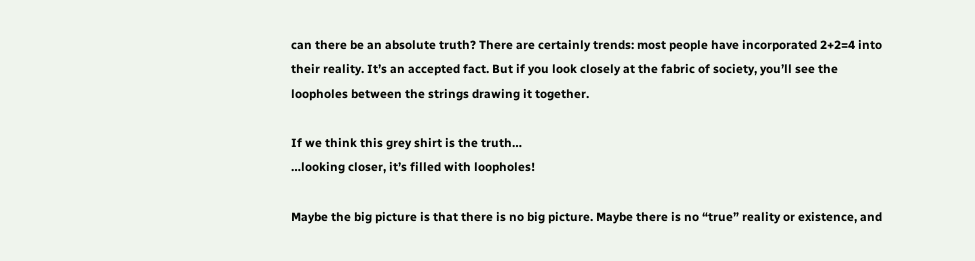can there be an absolute truth? There are certainly trends: most people have incorporated 2+2=4 into their reality. It’s an accepted fact. But if you look closely at the fabric of society, you’ll see the loopholes between the strings drawing it together.

If we think this grey shirt is the truth…
…looking closer, it’s filled with loopholes!

Maybe the big picture is that there is no big picture. Maybe there is no “true” reality or existence, and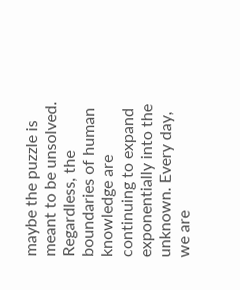maybe the puzzle is meant to be unsolved. Regardless, the boundaries of human knowledge are continuing to expand exponentially into the unknown. Every day, we are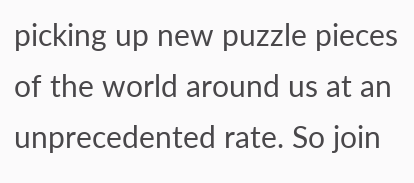picking up new puzzle pieces of the world around us at an unprecedented rate. So join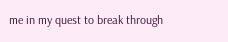me in my quest to break through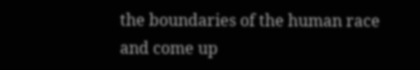the boundaries of the human race and come up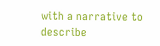with a narrative to describe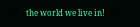the world we live in!